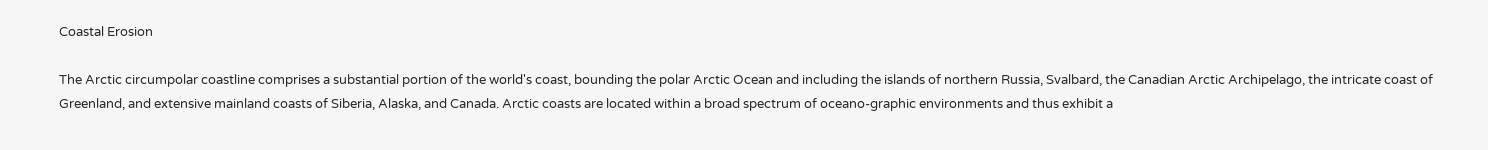Coastal Erosion

The Arctic circumpolar coastline comprises a substantial portion of the world's coast, bounding the polar Arctic Ocean and including the islands of northern Russia, Svalbard, the Canadian Arctic Archipelago, the intricate coast of Greenland, and extensive mainland coasts of Siberia, Alaska, and Canada. Arctic coasts are located within a broad spectrum of oceano-graphic environments and thus exhibit a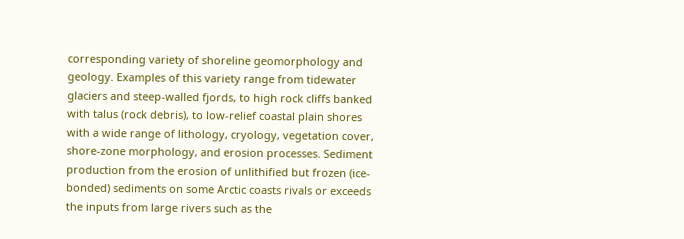corresponding variety of shoreline geomorphology and geology. Examples of this variety range from tidewater glaciers and steep-walled fjords, to high rock cliffs banked with talus (rock debris), to low-relief coastal plain shores with a wide range of lithology, cryology, vegetation cover, shore-zone morphology, and erosion processes. Sediment production from the erosion of unlithified but frozen (ice-bonded) sediments on some Arctic coasts rivals or exceeds the inputs from large rivers such as the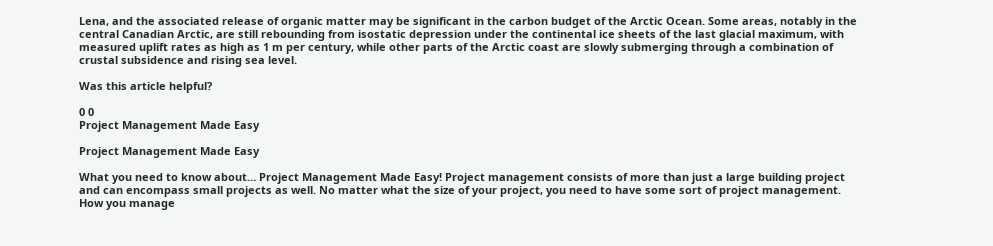Lena, and the associated release of organic matter may be significant in the carbon budget of the Arctic Ocean. Some areas, notably in the central Canadian Arctic, are still rebounding from isostatic depression under the continental ice sheets of the last glacial maximum, with measured uplift rates as high as 1 m per century, while other parts of the Arctic coast are slowly submerging through a combination of crustal subsidence and rising sea level.

Was this article helpful?

0 0
Project Management Made Easy

Project Management Made Easy

What you need to know about… Project Management Made Easy! Project management consists of more than just a large building project and can encompass small projects as well. No matter what the size of your project, you need to have some sort of project management. How you manage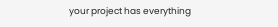your project has everything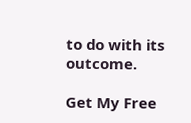to do with its outcome.

Get My Free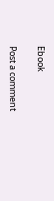Ebook

Post a comment